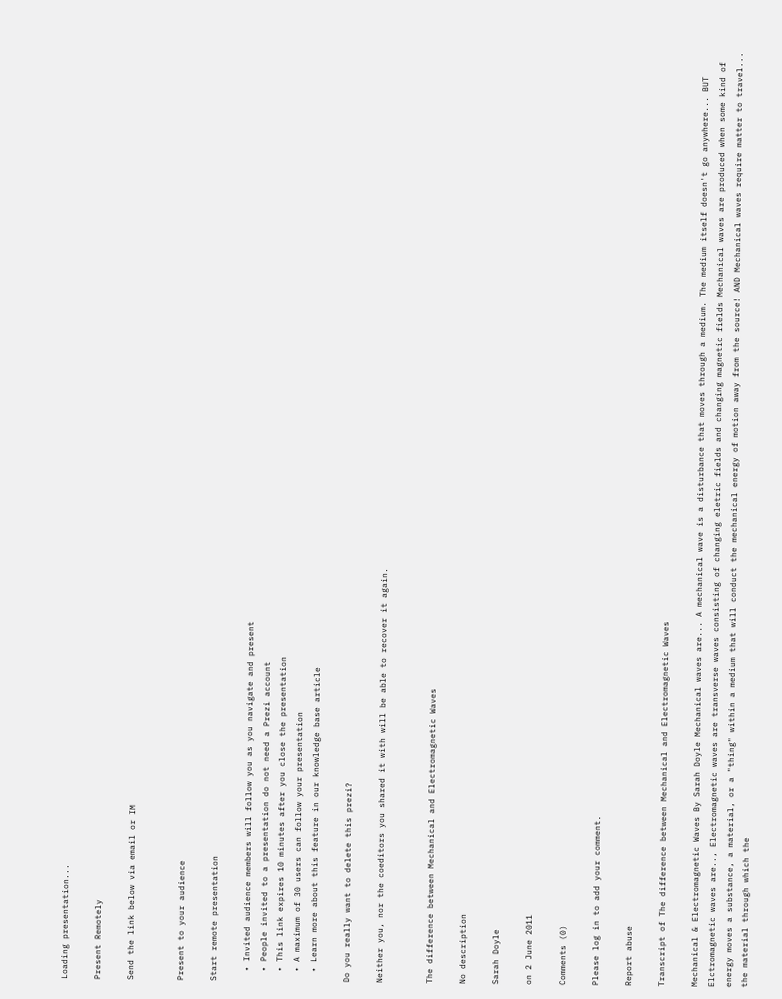Loading presentation...

Present Remotely

Send the link below via email or IM


Present to your audience

Start remote presentation

  • Invited audience members will follow you as you navigate and present
  • People invited to a presentation do not need a Prezi account
  • This link expires 10 minutes after you close the presentation
  • A maximum of 30 users can follow your presentation
  • Learn more about this feature in our knowledge base article

Do you really want to delete this prezi?

Neither you, nor the coeditors you shared it with will be able to recover it again.


The difference between Mechanical and Electromagnetic Waves

No description

Sarah Doyle

on 2 June 2011

Comments (0)

Please log in to add your comment.

Report abuse

Transcript of The difference between Mechanical and Electromagnetic Waves

Mechanical & Electromagnetic Waves By Sarah Doyle Mechanical waves are... A mechanical wave is a disturbance that moves through a medium. The medium itself doesn't go anywhere... BUT Elctromagnetic waves are.., Electromagnetic waves are transverse waves consisting of changing eletric fields and changing magnetic fields Mechanical waves are produced when some kind of energy moves a substance, a material, or a "thing" within a medium that will conduct the mechanical energy of motion away from the source! AND Mechanical waves require matter to travel... the material through which the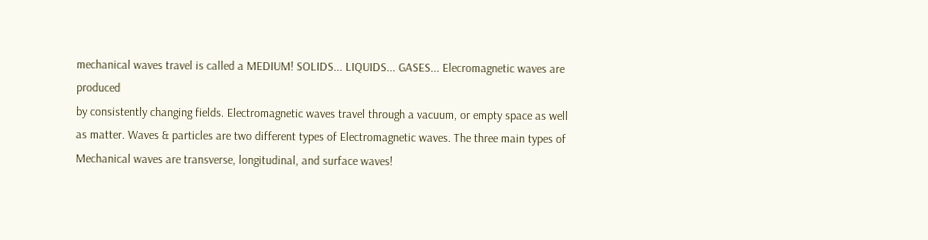mechanical waves travel is called a MEDIUM! SOLIDS... LIQUIDS... GASES... Elecromagnetic waves are produced
by consistently changing fields. Electromagnetic waves travel through a vacuum, or empty space as well as matter. Waves & particles are two different types of Electromagnetic waves. The three main types of Mechanical waves are transverse, longitudinal, and surface waves!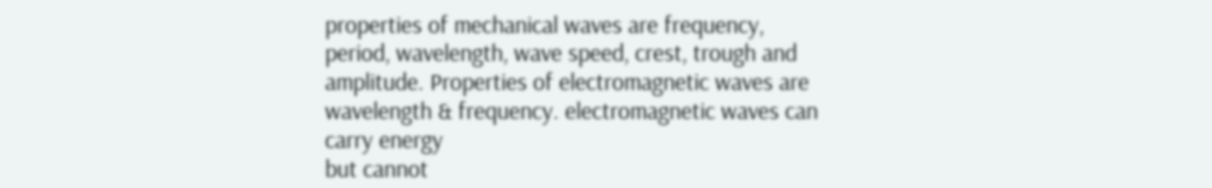properties of mechanical waves are frequency, period, wavelength, wave speed, crest, trough and amplitude. Properties of electromagnetic waves are wavelength & frequency. electromagnetic waves can carry energy
but cannot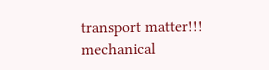transport matter!!! mechanical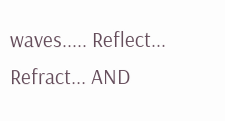waves..... Reflect... Refract... AND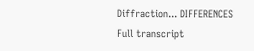Diffraction... DIFFERENCES
Full transcript